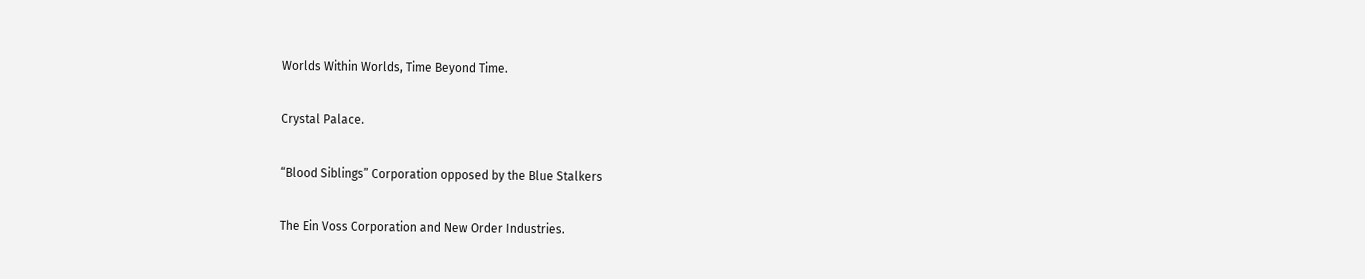Worlds Within Worlds, Time Beyond Time.

Crystal Palace.

“Blood Siblings” Corporation opposed by the Blue Stalkers

The Ein Voss Corporation and New Order Industries.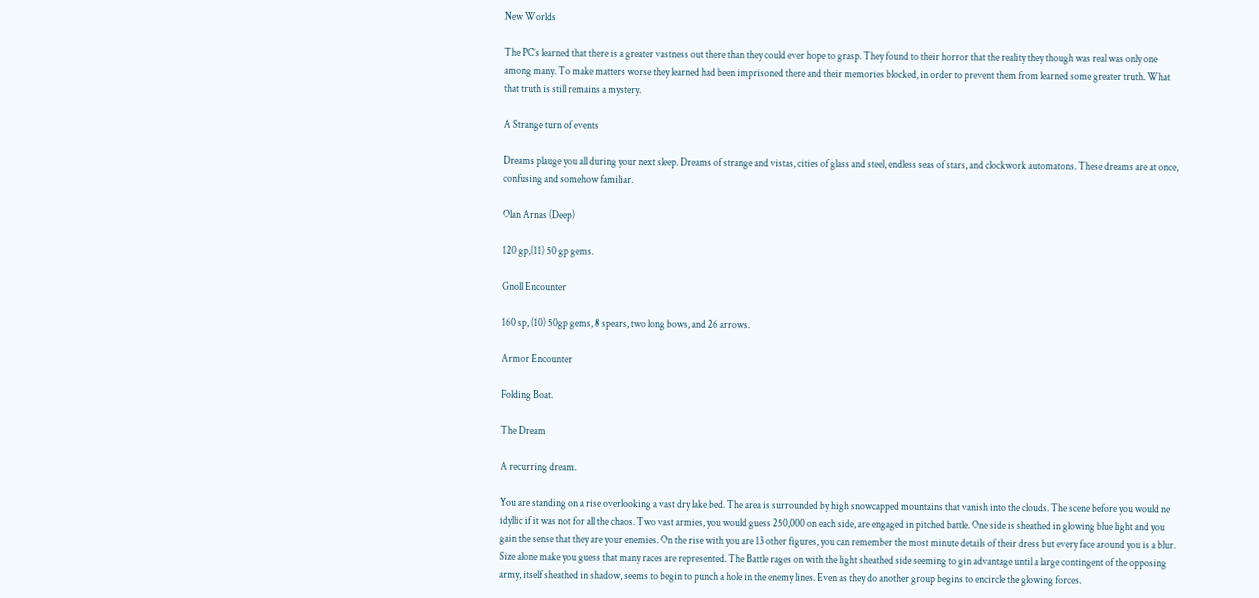New Worlds

The PC’s learned that there is a greater vastness out there than they could ever hope to grasp. They found to their horror that the reality they though was real was only one among many. To make matters worse they learned had been imprisoned there and their memories blocked, in order to prevent them from learned some greater truth. What that truth is still remains a mystery.

A Strange turn of events

Dreams plauge you all during your next sleep. Dreams of strange and vistas, cities of glass and steel, endless seas of stars, and clockwork automatons. These dreams are at once, confusing and somehow familiar.

Olan Arnas (Deep)

120 gp,(11) 50 gp gems.

Gnoll Encounter

160 sp, (10) 50gp gems, 8 spears, two long bows, and 26 arrows.

Armor Encounter

Folding Boat.

The Dream

A recurring dream.

You are standing on a rise overlooking a vast dry lake bed. The area is surrounded by high snowcapped mountains that vanish into the clouds. The scene before you would ne idyllic if it was not for all the chaos. Two vast armies, you would guess 250,000 on each side, are engaged in pitched battle. One side is sheathed in glowing blue light and you gain the sense that they are your enemies. On the rise with you are 13 other figures, you can remember the most minute details of their dress but every face around you is a blur. Size alone make you guess that many races are represented. The Battle rages on with the light sheathed side seeming to gin advantage until a large contingent of the opposing army, itself sheathed in shadow, seems to begin to punch a hole in the enemy lines. Even as they do another group begins to encircle the glowing forces.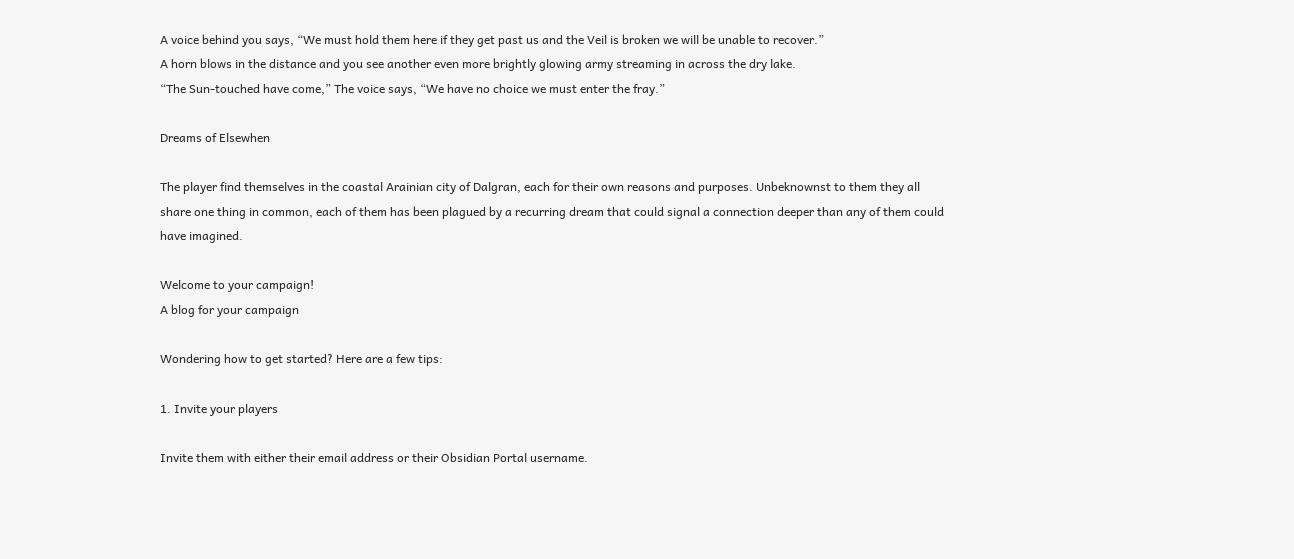A voice behind you says, “We must hold them here if they get past us and the Veil is broken we will be unable to recover.”
A horn blows in the distance and you see another even more brightly glowing army streaming in across the dry lake.
“The Sun-touched have come,” The voice says, “We have no choice we must enter the fray.”

Dreams of Elsewhen

The player find themselves in the coastal Arainian city of Dalgran, each for their own reasons and purposes. Unbeknownst to them they all share one thing in common, each of them has been plagued by a recurring dream that could signal a connection deeper than any of them could have imagined.

Welcome to your campaign!
A blog for your campaign

Wondering how to get started? Here are a few tips:

1. Invite your players

Invite them with either their email address or their Obsidian Portal username.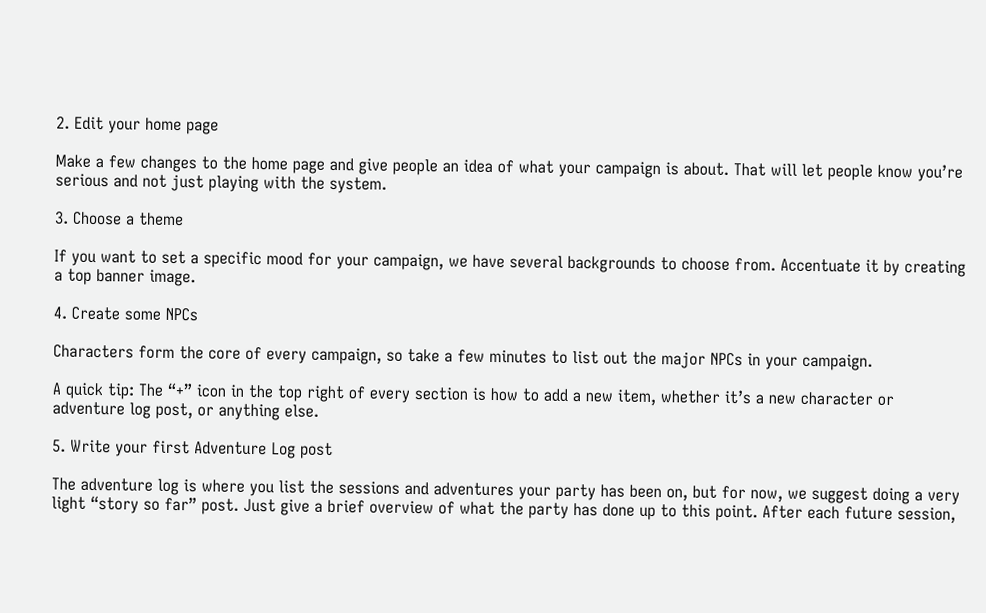2. Edit your home page

Make a few changes to the home page and give people an idea of what your campaign is about. That will let people know you’re serious and not just playing with the system.

3. Choose a theme

If you want to set a specific mood for your campaign, we have several backgrounds to choose from. Accentuate it by creating a top banner image.

4. Create some NPCs

Characters form the core of every campaign, so take a few minutes to list out the major NPCs in your campaign.

A quick tip: The “+” icon in the top right of every section is how to add a new item, whether it’s a new character or adventure log post, or anything else.

5. Write your first Adventure Log post

The adventure log is where you list the sessions and adventures your party has been on, but for now, we suggest doing a very light “story so far” post. Just give a brief overview of what the party has done up to this point. After each future session,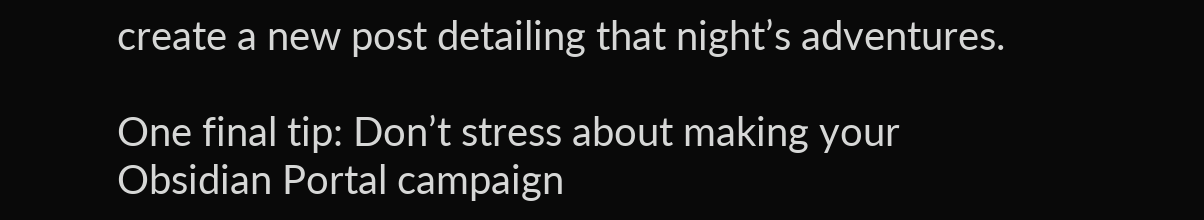create a new post detailing that night’s adventures.

One final tip: Don’t stress about making your Obsidian Portal campaign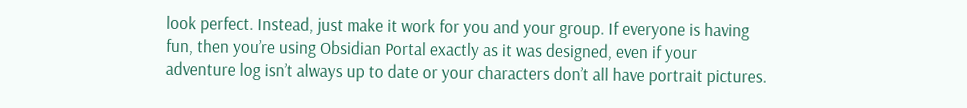look perfect. Instead, just make it work for you and your group. If everyone is having fun, then you’re using Obsidian Portal exactly as it was designed, even if your adventure log isn’t always up to date or your characters don’t all have portrait pictures.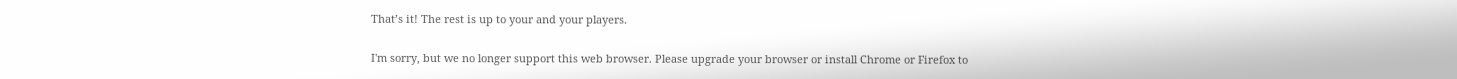That’s it! The rest is up to your and your players.


I'm sorry, but we no longer support this web browser. Please upgrade your browser or install Chrome or Firefox to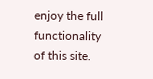enjoy the full functionality of this site.